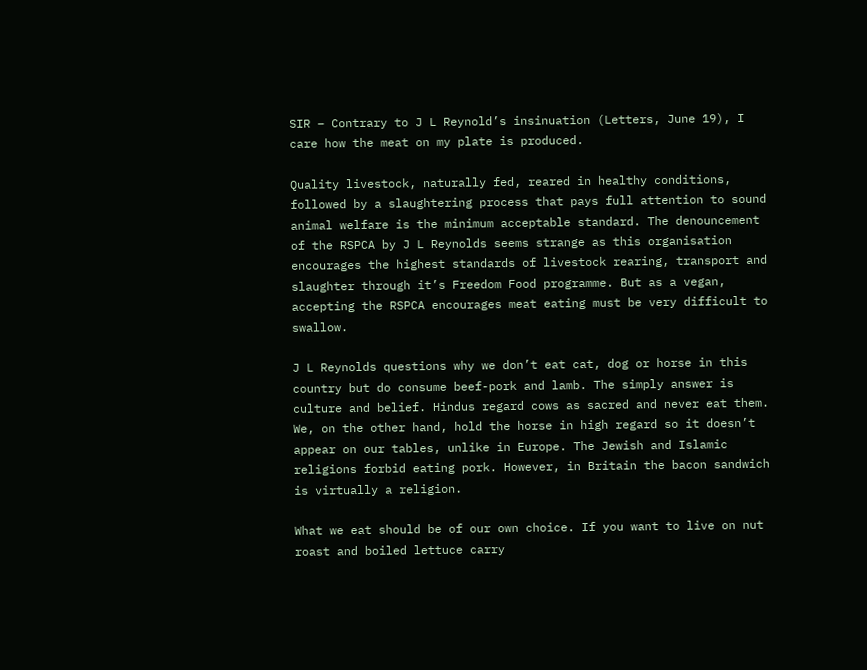SIR – Contrary to J L Reynold’s insinuation (Letters, June 19), I care how the meat on my plate is produced.

Quality livestock, naturally fed, reared in healthy conditions, followed by a slaughtering process that pays full attention to sound animal welfare is the minimum acceptable standard. The denouncement of the RSPCA by J L Reynolds seems strange as this organisation encourages the highest standards of livestock rearing, transport and slaughter through it’s Freedom Food programme. But as a vegan, accepting the RSPCA encourages meat eating must be very difficult to swallow.

J L Reynolds questions why we don’t eat cat, dog or horse in this country but do consume beef-pork and lamb. The simply answer is culture and belief. Hindus regard cows as sacred and never eat them. We, on the other hand, hold the horse in high regard so it doesn’t appear on our tables, unlike in Europe. The Jewish and Islamic religions forbid eating pork. However, in Britain the bacon sandwich is virtually a religion.

What we eat should be of our own choice. If you want to live on nut roast and boiled lettuce carry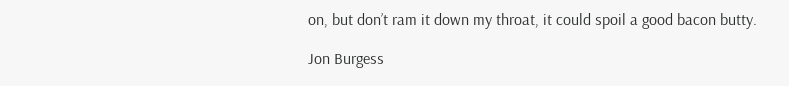on, but don’t ram it down my throat, it could spoil a good bacon butty.

Jon Burgess